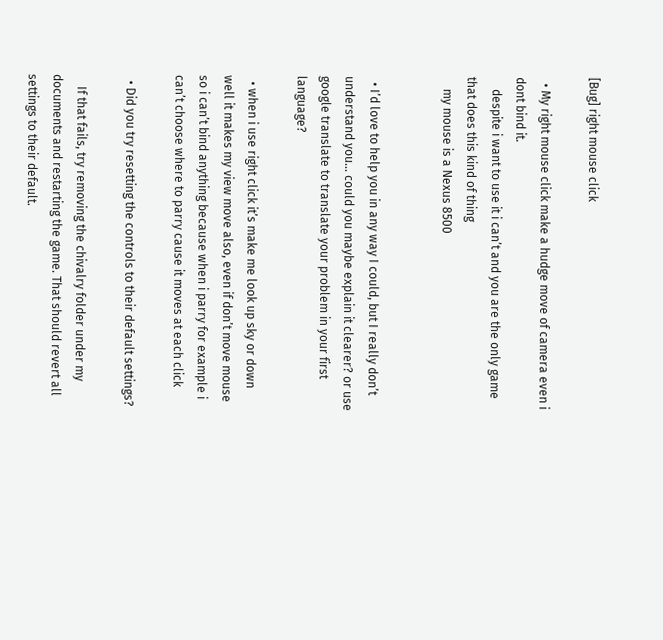[Bug] right mouse click

  • My right mouse click make a hudge move of camera even i dont bind it.
    despite i want to use it i can’t and you are the only game that does this kind of thing
    my mouse is a Nexus 8500


  • I’d love to help you in any way I could, but I really don’t understand you… could you maybe explain it clearer? or use google translate to translate your problem in your first language?

  • when i use right click it’s make me look up sky or down well it makes my view move also, even if don’t move mouse so i can’t bind anything because when i parry for example i can’t choose where to parry cause it moves at each click

  • Did you try resetting the controls to their default settings?

    If that fails, try removing the chivalry folder under my documents and restarting the game. That should revert all settings to their default.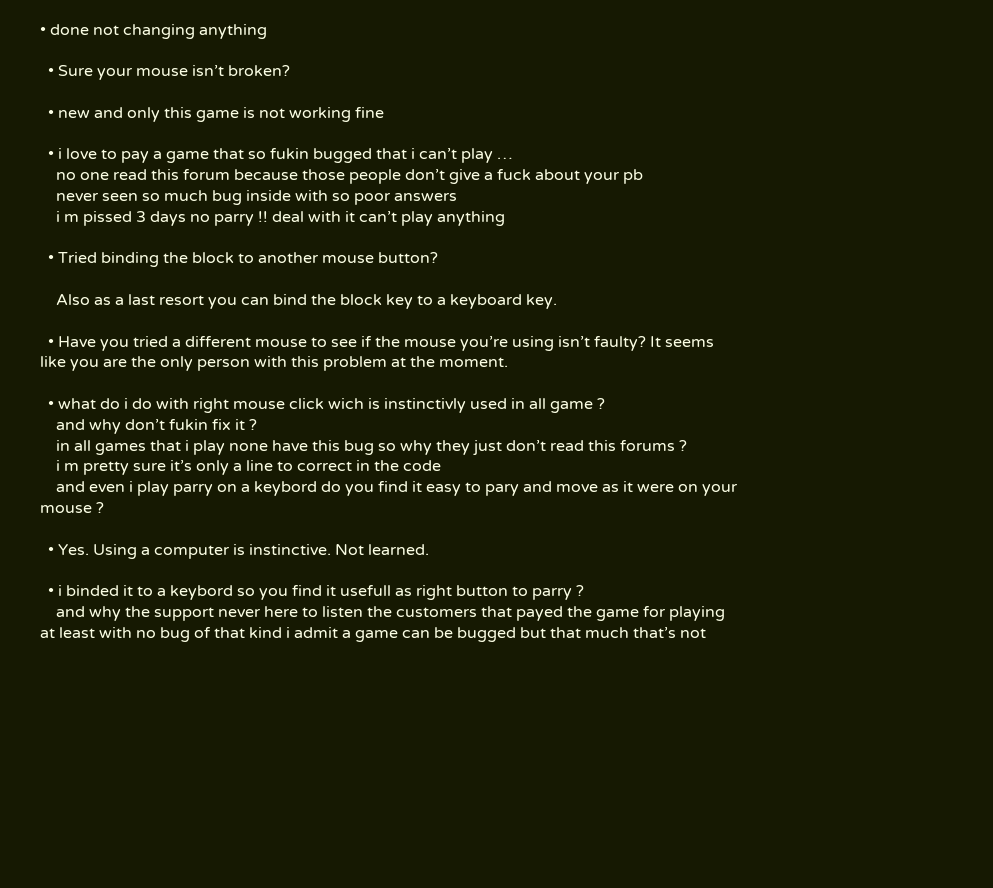• done not changing anything

  • Sure your mouse isn’t broken?

  • new and only this game is not working fine

  • i love to pay a game that so fukin bugged that i can’t play …
    no one read this forum because those people don’t give a fuck about your pb
    never seen so much bug inside with so poor answers
    i m pissed 3 days no parry !! deal with it can’t play anything

  • Tried binding the block to another mouse button?

    Also as a last resort you can bind the block key to a keyboard key.

  • Have you tried a different mouse to see if the mouse you’re using isn’t faulty? It seems like you are the only person with this problem at the moment.

  • what do i do with right mouse click wich is instinctivly used in all game ?
    and why don’t fukin fix it ?
    in all games that i play none have this bug so why they just don’t read this forums ?
    i m pretty sure it’s only a line to correct in the code
    and even i play parry on a keybord do you find it easy to pary and move as it were on your mouse ?

  • Yes. Using a computer is instinctive. Not learned.

  • i binded it to a keybord so you find it usefull as right button to parry ?
    and why the support never here to listen the customers that payed the game for playing at least with no bug of that kind i admit a game can be bugged but that much that’s not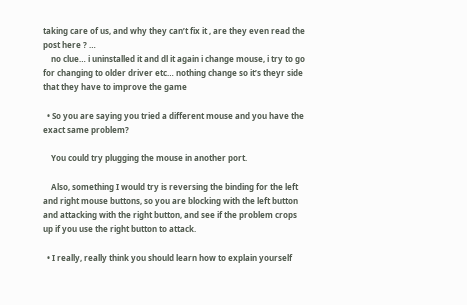taking care of us, and why they can’t fix it , are they even read the post here ? …
    no clue… i uninstalled it and dl it again i change mouse, i try to go for changing to older driver etc… nothing change so it’s theyr side that they have to improve the game

  • So you are saying you tried a different mouse and you have the exact same problem?

    You could try plugging the mouse in another port.

    Also, something I would try is reversing the binding for the left and right mouse buttons, so you are blocking with the left button and attacking with the right button, and see if the problem crops up if you use the right button to attack.

  • I really, really think you should learn how to explain yourself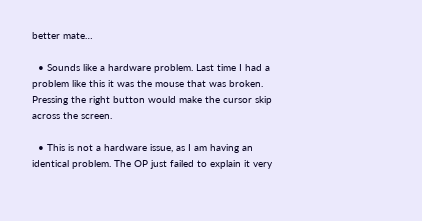better mate…

  • Sounds like a hardware problem. Last time I had a problem like this it was the mouse that was broken. Pressing the right button would make the cursor skip across the screen.

  • This is not a hardware issue, as I am having an identical problem. The OP just failed to explain it very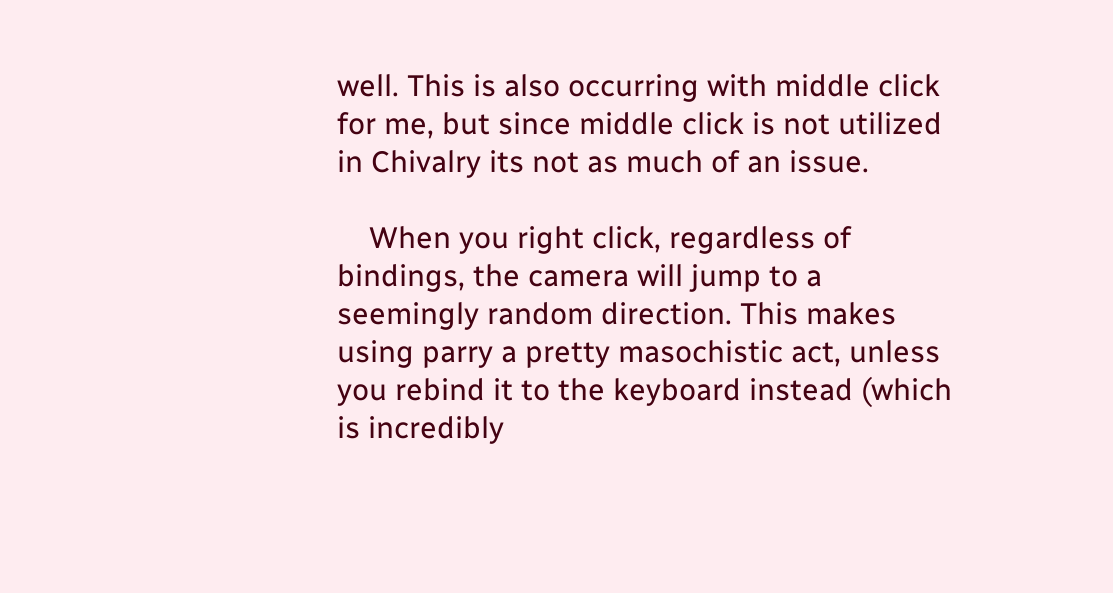well. This is also occurring with middle click for me, but since middle click is not utilized in Chivalry its not as much of an issue.

    When you right click, regardless of bindings, the camera will jump to a seemingly random direction. This makes using parry a pretty masochistic act, unless you rebind it to the keyboard instead (which is incredibly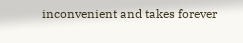inconvenient and takes forever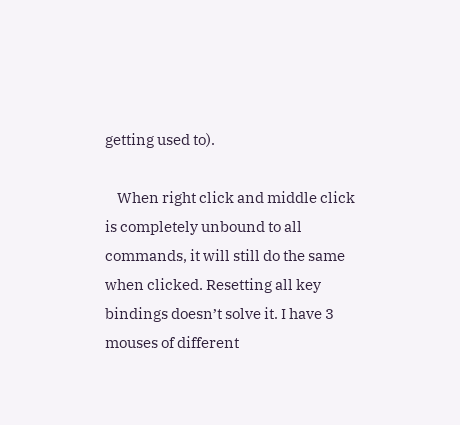getting used to).

    When right click and middle click is completely unbound to all commands, it will still do the same when clicked. Resetting all key bindings doesn’t solve it. I have 3 mouses of different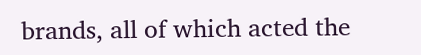brands, all of which acted the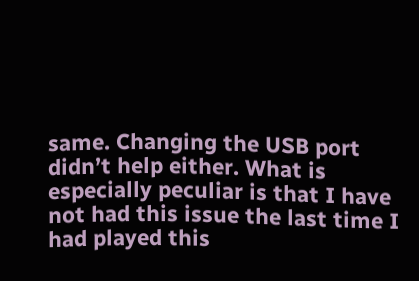same. Changing the USB port didn’t help either. What is especially peculiar is that I have not had this issue the last time I had played this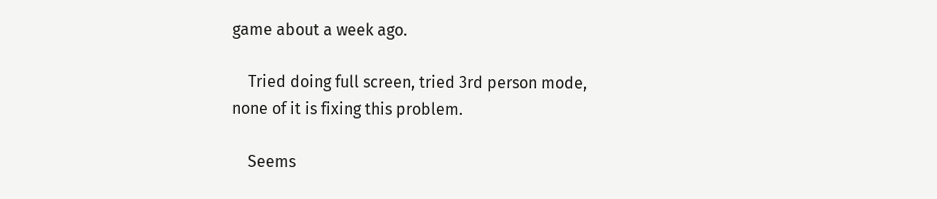game about a week ago.

    Tried doing full screen, tried 3rd person mode, none of it is fixing this problem.

    Seems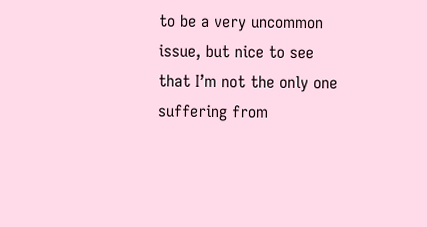to be a very uncommon issue, but nice to see that I’m not the only one suffering from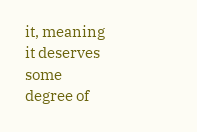it, meaning it deserves some degree of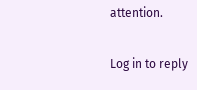attention.

Log in to reply